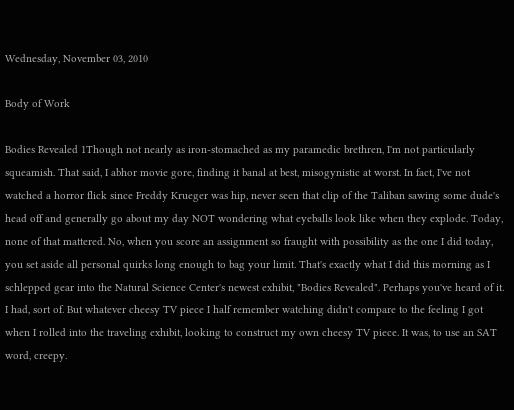Wednesday, November 03, 2010

Body of Work

Bodies Revealed 1Though not nearly as iron-stomached as my paramedic brethren, I'm not particularly squeamish. That said, I abhor movie gore, finding it banal at best, misogynistic at worst. In fact, I've not watched a horror flick since Freddy Krueger was hip, never seen that clip of the Taliban sawing some dude's head off and generally go about my day NOT wondering what eyeballs look like when they explode. Today, none of that mattered. No, when you score an assignment so fraught with possibility as the one I did today, you set aside all personal quirks long enough to bag your limit. That's exactly what I did this morning as I schlepped gear into the Natural Science Center's newest exhibit, "Bodies Revealed". Perhaps you've heard of it. I had, sort of. But whatever cheesy TV piece I half remember watching didn't compare to the feeling I got when I rolled into the traveling exhibit, looking to construct my own cheesy TV piece. It was, to use an SAT word, creepy.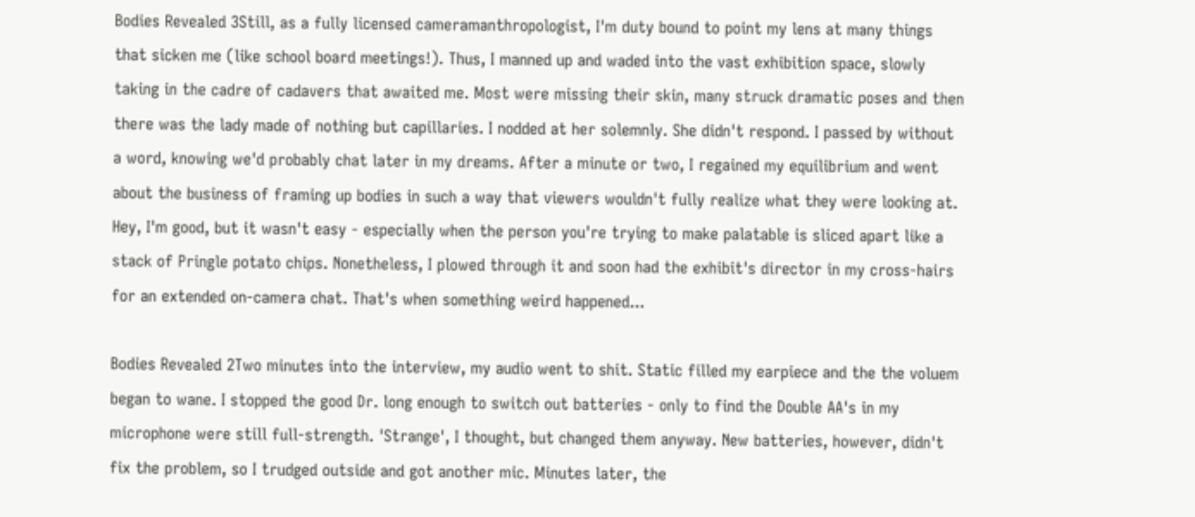Bodies Revealed 3Still, as a fully licensed cameramanthropologist, I'm duty bound to point my lens at many things that sicken me (like school board meetings!). Thus, I manned up and waded into the vast exhibition space, slowly taking in the cadre of cadavers that awaited me. Most were missing their skin, many struck dramatic poses and then there was the lady made of nothing but capillaries. I nodded at her solemnly. She didn't respond. I passed by without a word, knowing we'd probably chat later in my dreams. After a minute or two, I regained my equilibrium and went about the business of framing up bodies in such a way that viewers wouldn't fully realize what they were looking at. Hey, I'm good, but it wasn't easy - especially when the person you're trying to make palatable is sliced apart like a stack of Pringle potato chips. Nonetheless, I plowed through it and soon had the exhibit's director in my cross-hairs for an extended on-camera chat. That's when something weird happened...

Bodies Revealed 2Two minutes into the interview, my audio went to shit. Static filled my earpiece and the the voluem began to wane. I stopped the good Dr. long enough to switch out batteries - only to find the Double AA's in my microphone were still full-strength. 'Strange', I thought, but changed them anyway. New batteries, however, didn't fix the problem, so I trudged outside and got another mic. Minutes later, the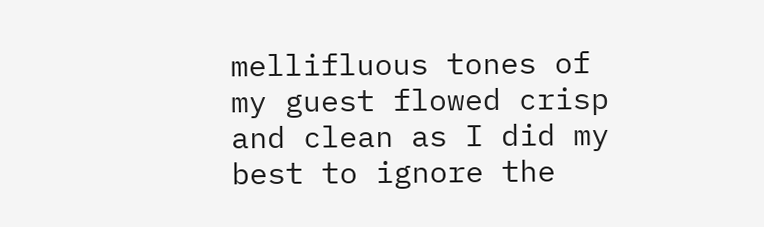mellifluous tones of my guest flowed crisp and clean as I did my best to ignore the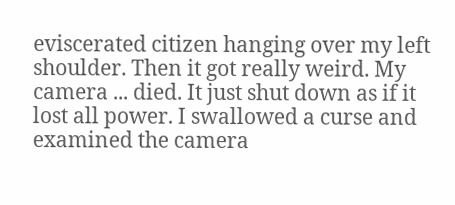eviscerated citizen hanging over my left shoulder. Then it got really weird. My camera ... died. It just shut down as if it lost all power. I swallowed a curse and examined the camera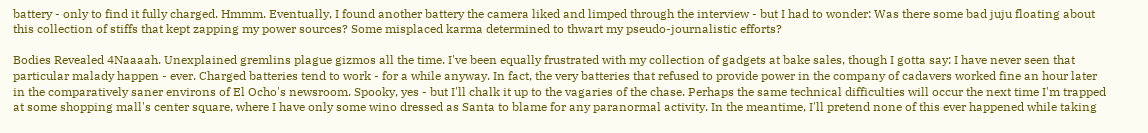battery - only to find it fully charged. Hmmm. Eventually, I found another battery the camera liked and limped through the interview - but I had to wonder: Was there some bad juju floating about this collection of stiffs that kept zapping my power sources? Some misplaced karma determined to thwart my pseudo-journalistic efforts?

Bodies Revealed 4Naaaah. Unexplained gremlins plague gizmos all the time. I've been equally frustrated with my collection of gadgets at bake sales, though I gotta say: I have never seen that particular malady happen - ever. Charged batteries tend to work - for a while anyway. In fact, the very batteries that refused to provide power in the company of cadavers worked fine an hour later in the comparatively saner environs of El Ocho's newsroom. Spooky, yes - but I'll chalk it up to the vagaries of the chase. Perhaps the same technical difficulties will occur the next time I'm trapped at some shopping mall's center square, where I have only some wino dressed as Santa to blame for any paranormal activity. In the meantime, I'll pretend none of this ever happened while taking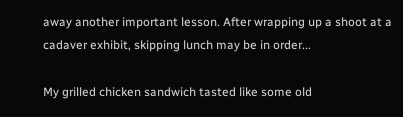away another important lesson. After wrapping up a shoot at a cadaver exhibit, skipping lunch may be in order...

My grilled chicken sandwich tasted like some old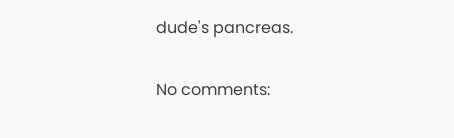dude's pancreas.

No comments: